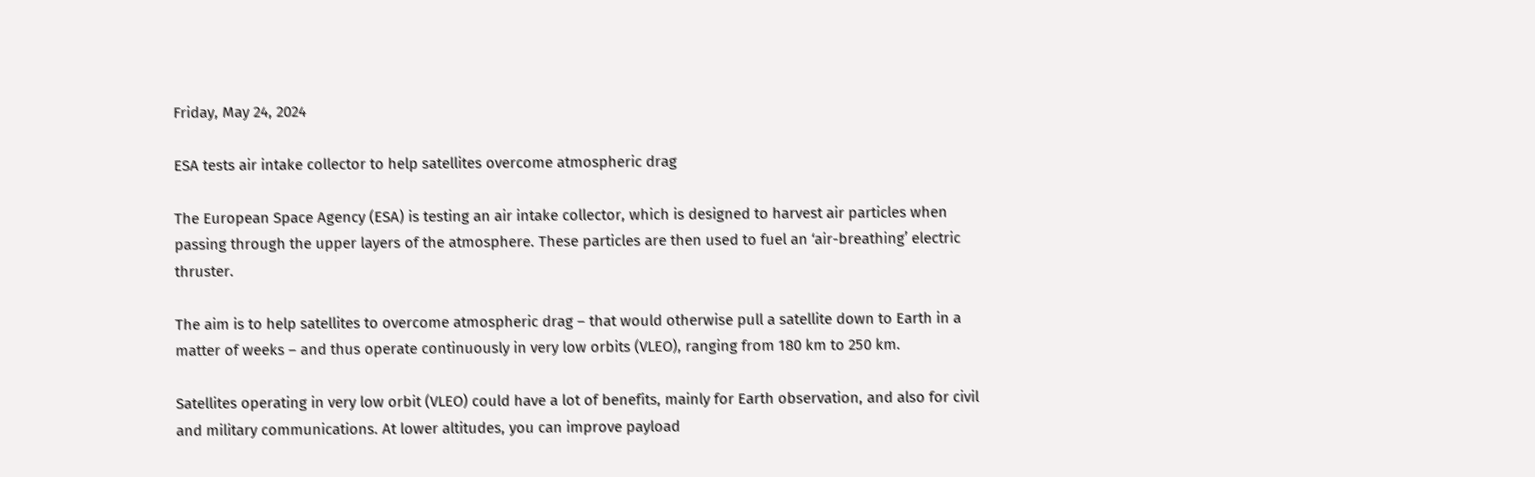Friday, May 24, 2024

ESA tests air intake collector to help satellites overcome atmospheric drag

The European Space Agency (ESA) is testing an air intake collector, which is designed to harvest air particles when passing through the upper layers of the atmosphere. These particles are then used to fuel an ‘air-breathing’ electric thruster.

The aim is to help satellites to overcome atmospheric drag – that would otherwise pull a satellite down to Earth in a matter of weeks – and thus operate continuously in very low orbits (VLEO), ranging from 180 km to 250 km.

Satellites operating in very low orbit (VLEO) could have a lot of benefits, mainly for Earth observation, and also for civil and military communications. At lower altitudes, you can improve payload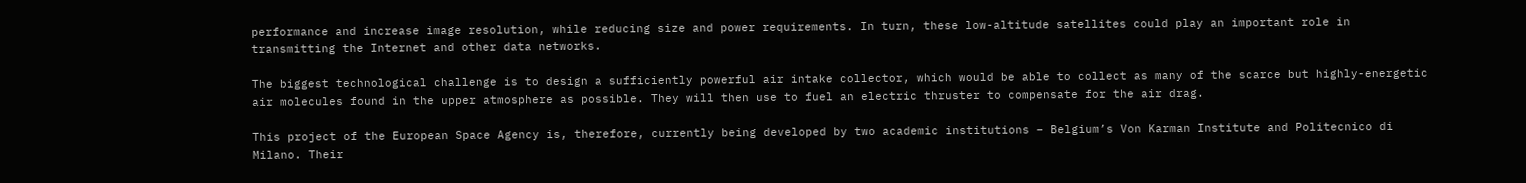performance and increase image resolution, while reducing size and power requirements. In turn, these low-altitude satellites could play an important role in transmitting the Internet and other data networks.

The biggest technological challenge is to design a sufficiently powerful air intake collector, which would be able to collect as many of the scarce but highly-energetic air molecules found in the upper atmosphere as possible. They will then use to fuel an electric thruster to compensate for the air drag.

This project of the European Space Agency is, therefore, currently being developed by two academic institutions – Belgium’s Von Karman Institute and Politecnico di Milano. Their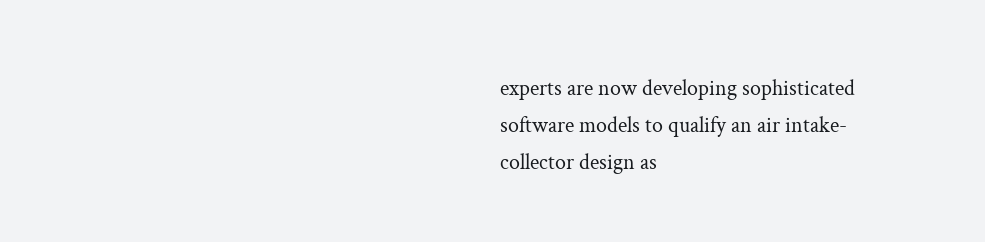experts are now developing sophisticated software models to qualify an air intake-collector design as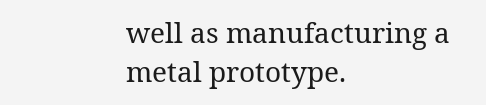well as manufacturing a metal prototype.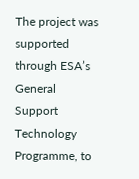The project was supported through ESA’s General Support Technology Programme, to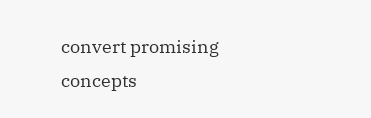convert promising concepts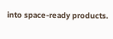into space-ready products.